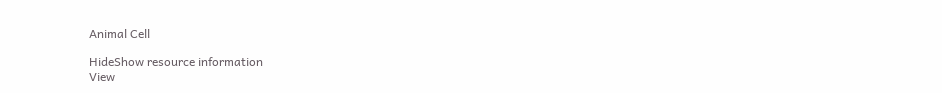Animal Cell

HideShow resource information
View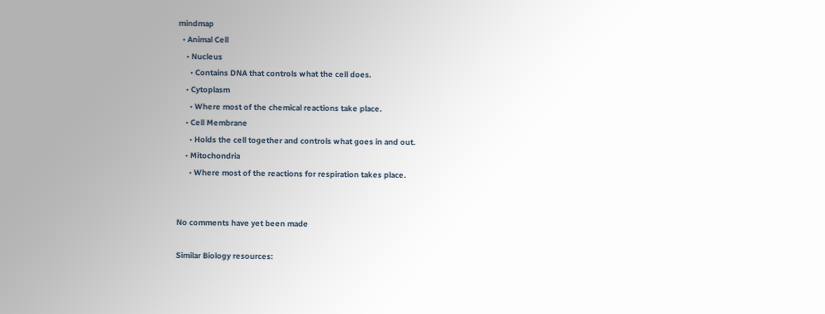mindmap
  • Animal Cell
    • Nucleus
      • Contains DNA that controls what the cell does.
    • Cytoplasm
      • Where most of the chemical reactions take place.
    • Cell Membrane
      • Holds the cell together and controls what goes in and out.
    • Mitochondria
      • Where most of the reactions for respiration takes place.


No comments have yet been made

Similar Biology resources: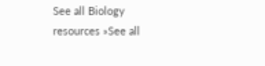See all Biology resources »See all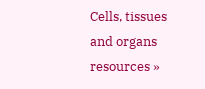Cells, tissues and organs resources »